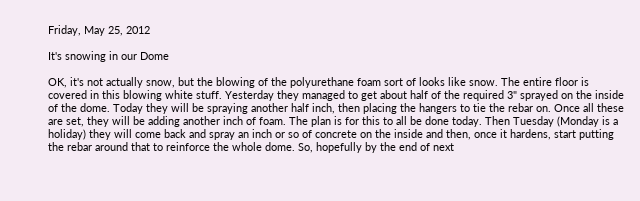Friday, May 25, 2012

It's snowing in our Dome

OK, it's not actually snow, but the blowing of the polyurethane foam sort of looks like snow. The entire floor is covered in this blowing white stuff. Yesterday they managed to get about half of the required 3" sprayed on the inside of the dome. Today they will be spraying another half inch, then placing the hangers to tie the rebar on. Once all these are set, they will be adding another inch of foam. The plan is for this to all be done today. Then Tuesday (Monday is a holiday) they will come back and spray an inch or so of concrete on the inside and then, once it hardens, start putting the rebar around that to reinforce the whole dome. So, hopefully by the end of next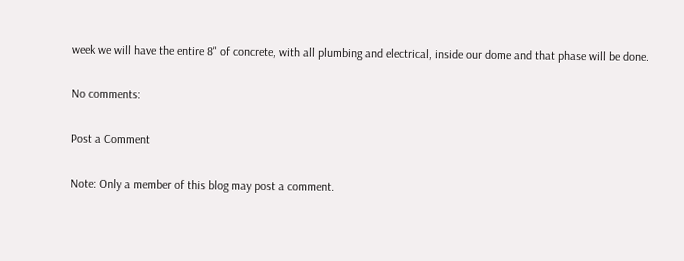week we will have the entire 8" of concrete, with all plumbing and electrical, inside our dome and that phase will be done.

No comments:

Post a Comment

Note: Only a member of this blog may post a comment.